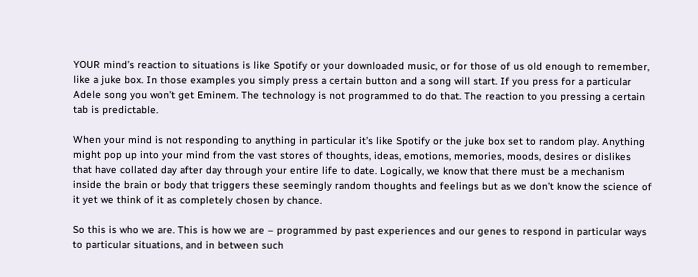YOUR mind’s reaction to situations is like Spotify or your downloaded music, or for those of us old enough to remember, like a juke box. In those examples you simply press a certain button and a song will start. If you press for a particular Adele song you won’t get Eminem. The technology is not programmed to do that. The reaction to you pressing a certain tab is predictable.

When your mind is not responding to anything in particular it’s like Spotify or the juke box set to random play. Anything might pop up into your mind from the vast stores of thoughts, ideas, emotions, memories, moods, desires or dislikes that have collated day after day through your entire life to date. Logically, we know that there must be a mechanism inside the brain or body that triggers these seemingly random thoughts and feelings but as we don’t know the science of it yet we think of it as completely chosen by chance.

So this is who we are. This is how we are – programmed by past experiences and our genes to respond in particular ways to particular situations, and in between such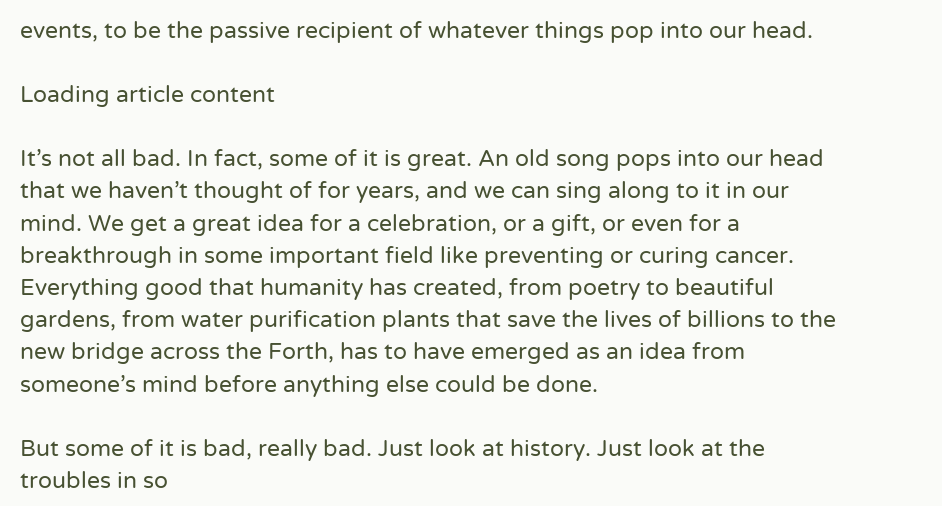events, to be the passive recipient of whatever things pop into our head.

Loading article content

It’s not all bad. In fact, some of it is great. An old song pops into our head that we haven’t thought of for years, and we can sing along to it in our mind. We get a great idea for a celebration, or a gift, or even for a breakthrough in some important field like preventing or curing cancer. Everything good that humanity has created, from poetry to beautiful gardens, from water purification plants that save the lives of billions to the new bridge across the Forth, has to have emerged as an idea from someone’s mind before anything else could be done.

But some of it is bad, really bad. Just look at history. Just look at the troubles in so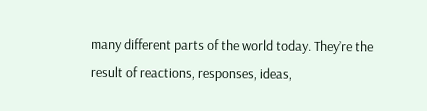many different parts of the world today. They’re the result of reactions, responses, ideas,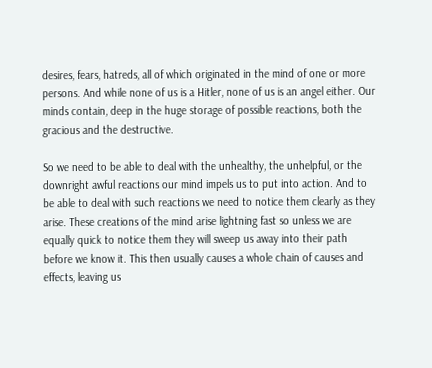desires, fears, hatreds, all of which originated in the mind of one or more persons. And while none of us is a Hitler, none of us is an angel either. Our minds contain, deep in the huge storage of possible reactions, both the gracious and the destructive.

So we need to be able to deal with the unhealthy, the unhelpful, or the downright awful reactions our mind impels us to put into action. And to be able to deal with such reactions we need to notice them clearly as they arise. These creations of the mind arise lightning fast so unless we are equally quick to notice them they will sweep us away into their path before we know it. This then usually causes a whole chain of causes and effects, leaving us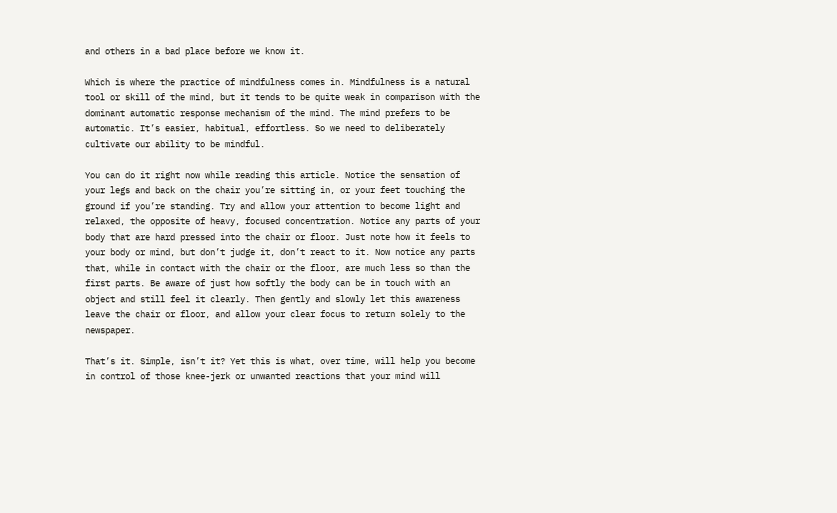and others in a bad place before we know it.

Which is where the practice of mindfulness comes in. Mindfulness is a natural tool or skill of the mind, but it tends to be quite weak in comparison with the dominant automatic response mechanism of the mind. The mind prefers to be automatic. It’s easier, habitual, effortless. So we need to deliberately cultivate our ability to be mindful.

You can do it right now while reading this article. Notice the sensation of your legs and back on the chair you’re sitting in, or your feet touching the ground if you’re standing. Try and allow your attention to become light and relaxed, the opposite of heavy, focused concentration. Notice any parts of your body that are hard pressed into the chair or floor. Just note how it feels to your body or mind, but don’t judge it, don’t react to it. Now notice any parts that, while in contact with the chair or the floor, are much less so than the first parts. Be aware of just how softly the body can be in touch with an object and still feel it clearly. Then gently and slowly let this awareness leave the chair or floor, and allow your clear focus to return solely to the newspaper.

That’s it. Simple, isn’t it? Yet this is what, over time, will help you become in control of those knee-jerk or unwanted reactions that your mind will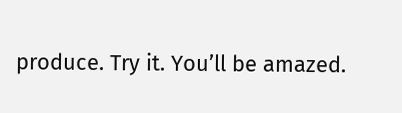produce. Try it. You’ll be amazed.